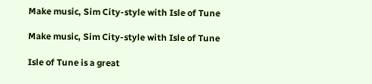Make music, Sim City-style with Isle of Tune

Make music, Sim City-style with Isle of Tune

Isle of Tune is a great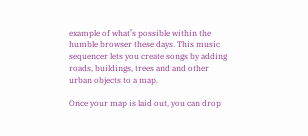example of what’s possible within the humble browser these days. This music sequencer lets you create songs by adding roads, buildings, trees and and other urban objects to a map.

Once your map is laid out, you can drop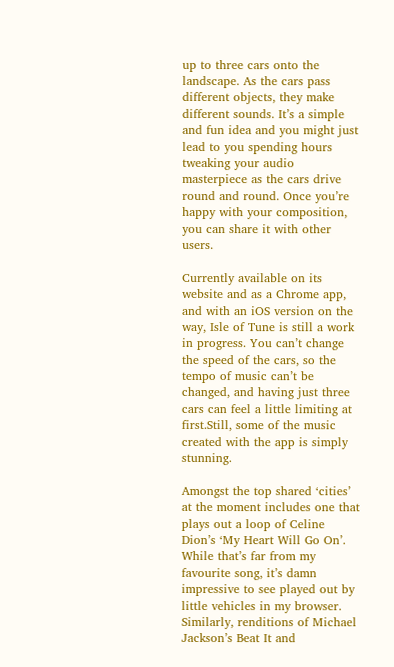up to three cars onto the landscape. As the cars pass different objects, they make different sounds. It’s a simple and fun idea and you might just lead to you spending hours tweaking your audio masterpiece as the cars drive round and round. Once you’re happy with your composition, you can share it with other users.

Currently available on its website and as a Chrome app, and with an iOS version on the way, Isle of Tune is still a work in progress. You can’t change the speed of the cars, so the tempo of music can’t be changed, and having just three cars can feel a little limiting at first.Still, some of the music created with the app is simply stunning.

Amongst the top shared ‘cities’ at the moment includes one that plays out a loop of Celine Dion’s ‘My Heart Will Go On’. While that’s far from my favourite song, it’s damn impressive to see played out by little vehicles in my browser. Similarly, renditions of Michael Jackson’s Beat It and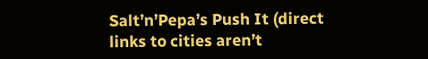Salt’n’Pepa’s Push It (direct links to cities aren’t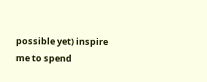possible yet) inspire me to spend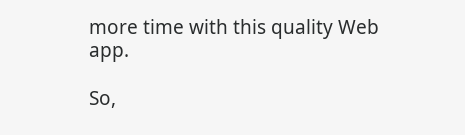more time with this quality Web app.

So,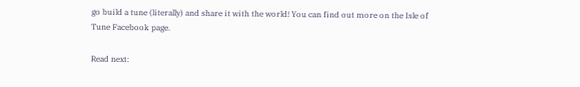go build a tune (literally) and share it with the world! You can find out more on the Isle of Tune Facebook page.

Read next: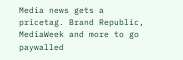Media news gets a pricetag. Brand Republic, MediaWeek and more to go paywalled